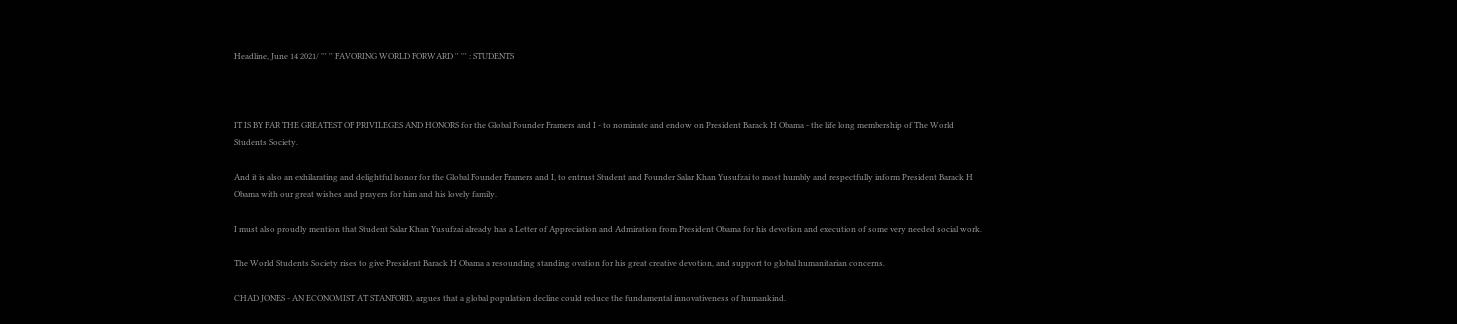Headline, June 14 2021/ ''' '' FAVORING WORLD FORWARD '' ''' : STUDENTS



IT IS BY FAR THE GREATEST OF PRIVILEGES AND HONORS for the Global Founder Framers and I - to nominate and endow on President Barack H Obama - the life long membership of The World Students Society.

And it is also an exhilarating and delightful honor for the Global Founder Framers and I, to entrust Student and Founder Salar Khan Yusufzai to most humbly and respectfully inform President Barack H Obama with our great wishes and prayers for him and his lovely family.

I must also proudly mention that Student Salar Khan Yusufzai already has a Letter of Appreciation and Admiration from President Obama for his devotion and execution of some very needed social work.

The World Students Society rises to give President Barack H Obama a resounding standing ovation for his great creative devotion, and support to global humanitarian concerns.

CHAD JONES - AN ECONOMIST AT STANFORD, argues that a global population decline could reduce the fundamental innovativeness of humankind.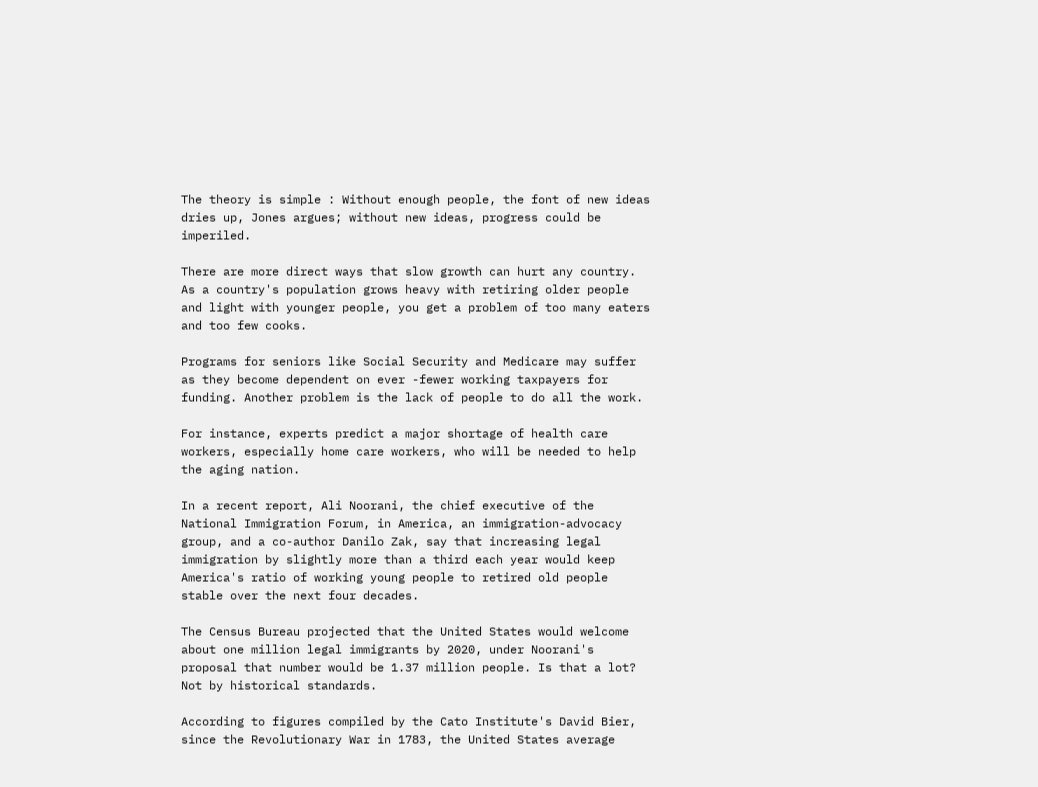The theory is simple : Without enough people, the font of new ideas dries up, Jones argues; without new ideas, progress could be imperiled.

There are more direct ways that slow growth can hurt any country. As a country's population grows heavy with retiring older people and light with younger people, you get a problem of too many eaters and too few cooks.

Programs for seniors like Social Security and Medicare may suffer as they become dependent on ever -fewer working taxpayers for funding. Another problem is the lack of people to do all the work.

For instance, experts predict a major shortage of health care workers, especially home care workers, who will be needed to help the aging nation.

In a recent report, Ali Noorani, the chief executive of the National Immigration Forum, in America, an immigration-advocacy group, and a co-author Danilo Zak, say that increasing legal immigration by slightly more than a third each year would keep America's ratio of working young people to retired old people stable over the next four decades.

The Census Bureau projected that the United States would welcome about one million legal immigrants by 2020, under Noorani's proposal that number would be 1.37 million people. Is that a lot? Not by historical standards.

According to figures compiled by the Cato Institute's David Bier, since the Revolutionary War in 1783, the United States average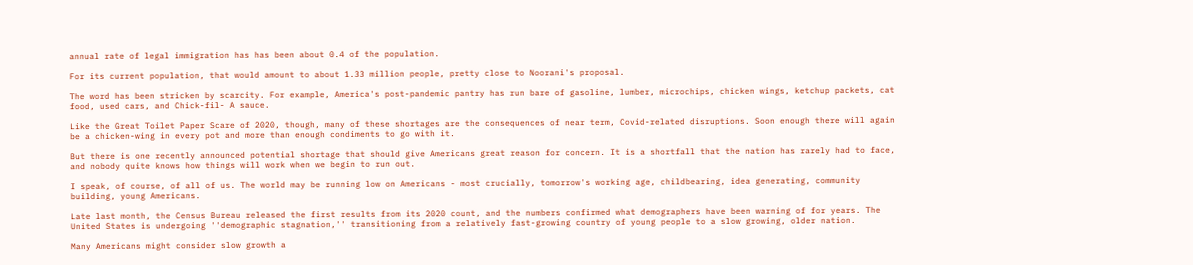annual rate of legal immigration has has been about 0.4 of the population.

For its current population, that would amount to about 1.33 million people, pretty close to Noorani's proposal.

The word has been stricken by scarcity. For example, America's post-pandemic pantry has run bare of gasoline, lumber, microchips, chicken wings, ketchup packets, cat food, used cars, and Chick-fil- A sauce.

Like the Great Toilet Paper Scare of 2020, though, many of these shortages are the consequences of near term, Covid-related disruptions. Soon enough there will again be a chicken-wing in every pot and more than enough condiments to go with it.

But there is one recently announced potential shortage that should give Americans great reason for concern. It is a shortfall that the nation has rarely had to face, and nobody quite knows how things will work when we begin to run out.

I speak, of course, of all of us. The world may be running low on Americans - most crucially, tomorrow's working age, childbearing, idea generating, community building, young Americans.

Late last month, the Census Bureau released the first results from its 2020 count, and the numbers confirmed what demographers have been warning of for years. The United States is undergoing ''demographic stagnation,'' transitioning from a relatively fast-growing country of young people to a slow growing, older nation.

Many Americans might consider slow growth a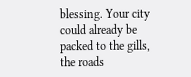blessing. Your city could already be packed to the gills, the roads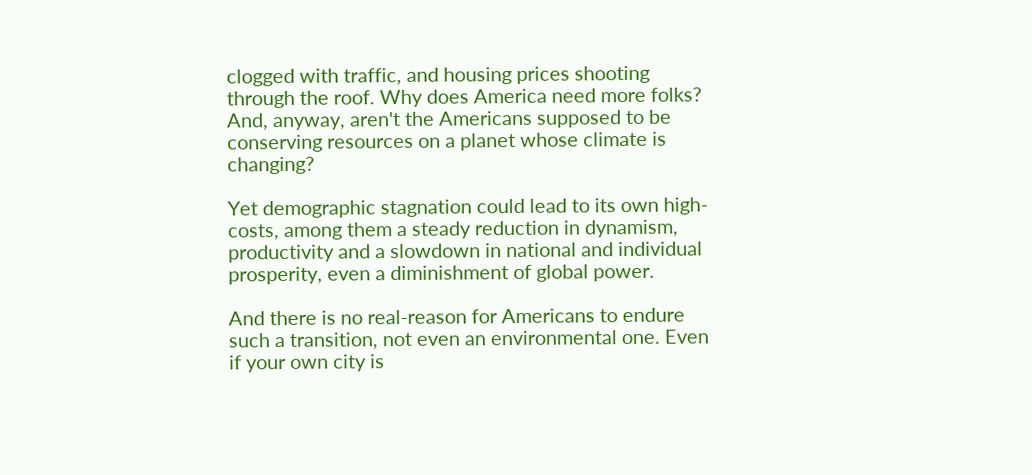clogged with traffic, and housing prices shooting through the roof. Why does America need more folks? And, anyway, aren't the Americans supposed to be conserving resources on a planet whose climate is changing?

Yet demographic stagnation could lead to its own high-costs, among them a steady reduction in dynamism, productivity and a slowdown in national and individual prosperity, even a diminishment of global power.

And there is no real-reason for Americans to endure such a transition, not even an environmental one. Even if your own city is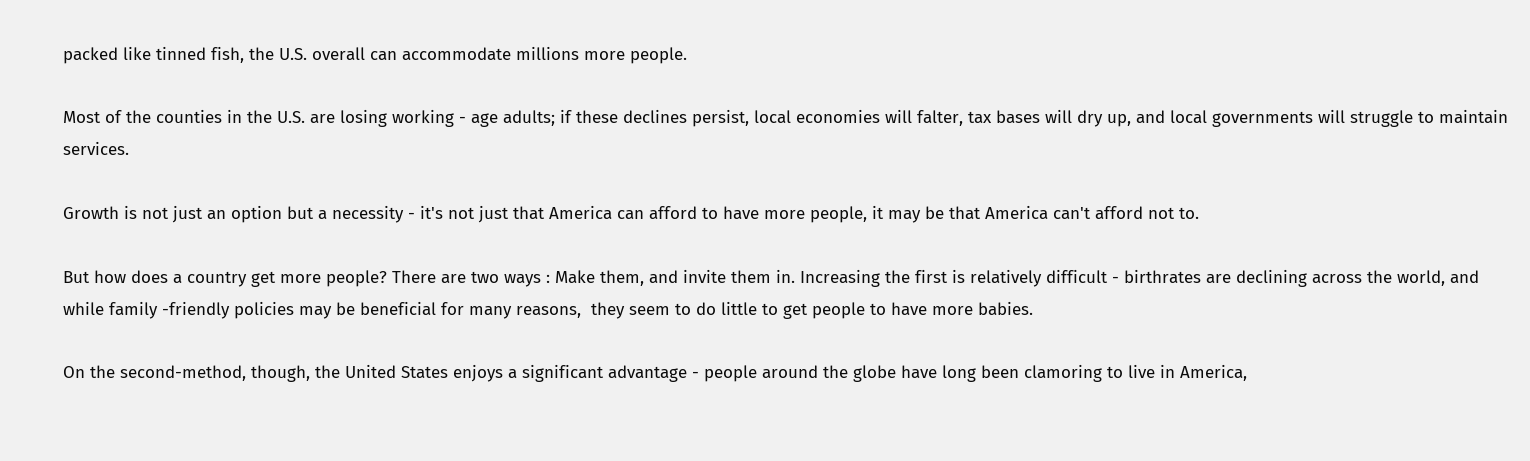packed like tinned fish, the U.S. overall can accommodate millions more people.

Most of the counties in the U.S. are losing working - age adults; if these declines persist, local economies will falter, tax bases will dry up, and local governments will struggle to maintain services.

Growth is not just an option but a necessity - it's not just that America can afford to have more people, it may be that America can't afford not to.

But how does a country get more people? There are two ways : Make them, and invite them in. Increasing the first is relatively difficult - birthrates are declining across the world, and while family -friendly policies may be beneficial for many reasons,  they seem to do little to get people to have more babies.

On the second-method, though, the United States enjoys a significant advantage - people around the globe have long been clamoring to live in America,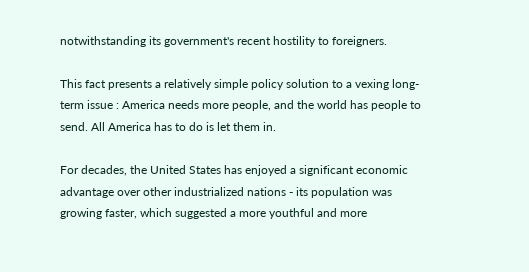notwithstanding its government's recent hostility to foreigners.

This fact presents a relatively simple policy solution to a vexing long-term issue : America needs more people, and the world has people to send. All America has to do is let them in.

For decades, the United States has enjoyed a significant economic advantage over other industrialized nations - its population was growing faster, which suggested a more youthful and more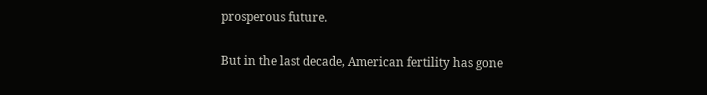prosperous future.

But in the last decade, American fertility has gone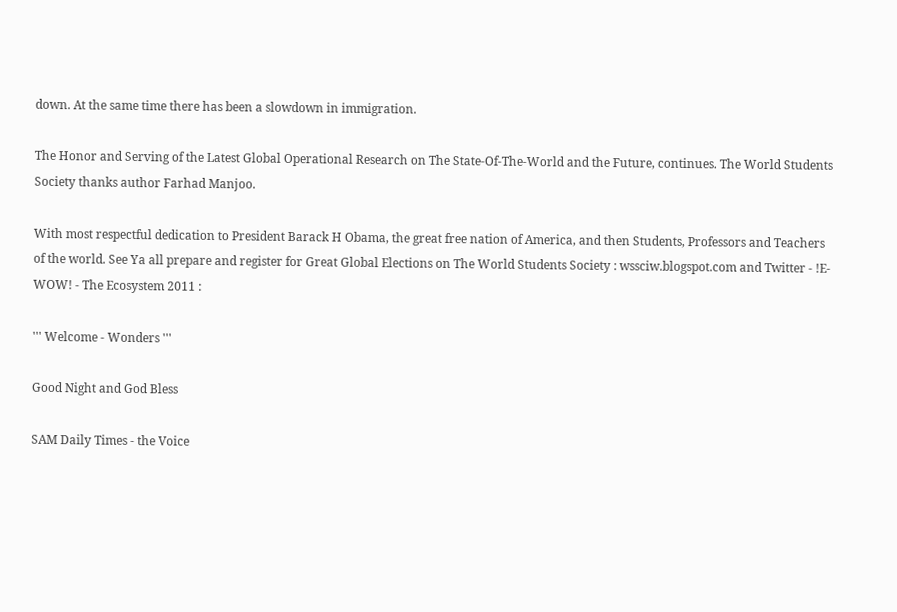down. At the same time there has been a slowdown in immigration.

The Honor and Serving of the Latest Global Operational Research on The State-Of-The-World and the Future, continues. The World Students Society thanks author Farhad Manjoo.

With most respectful dedication to President Barack H Obama, the great free nation of America, and then Students, Professors and Teachers of the world. See Ya all prepare and register for Great Global Elections on The World Students Society : wssciw.blogspot.com and Twitter - !E-WOW! - The Ecosystem 2011 :

''' Welcome - Wonders '''

Good Night and God Bless

SAM Daily Times - the Voice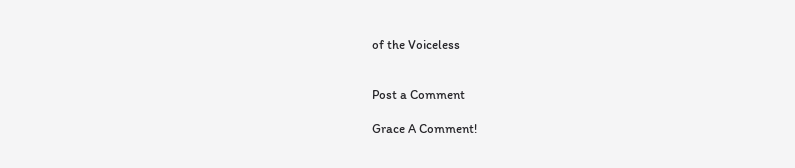of the Voiceless


Post a Comment

Grace A Comment!